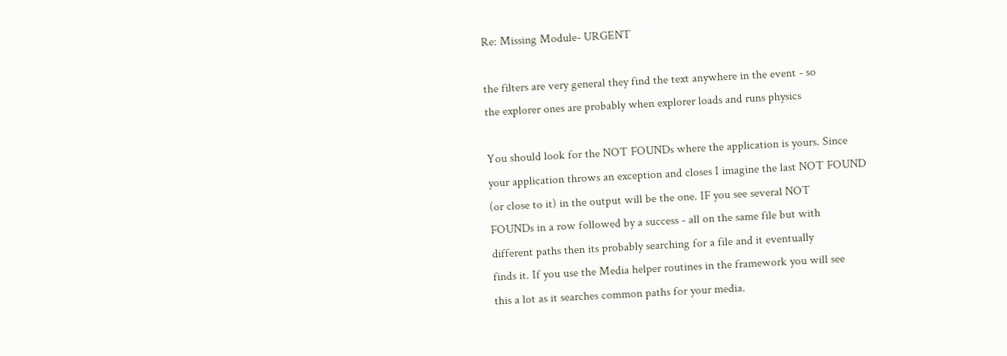Re: Missing Module- URGENT

the filters are very general they find the text anywhere in the event - so
the explorer ones are probably when explorer loads and runs physics

You should look for the NOT FOUNDs where the application is yours. Since
your application throws an exception and closes I imagine the last NOT FOUND
(or close to it) in the output will be the one. IF you see several NOT
FOUNDs in a row followed by a success - all on the same file but with
different paths then its probably searching for a file and it eventually
finds it. If you use the Media helper routines in the framework you will see
this a lot as it searches common paths for your media.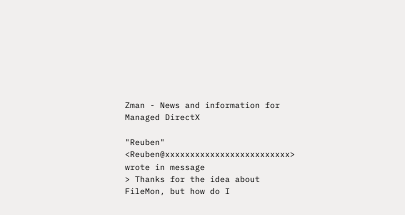Zman - News and information for Managed DirectX

"Reuben" <Reuben@xxxxxxxxxxxxxxxxxxxxxxxxx> wrote in message
> Thanks for the idea about FileMon, but how do I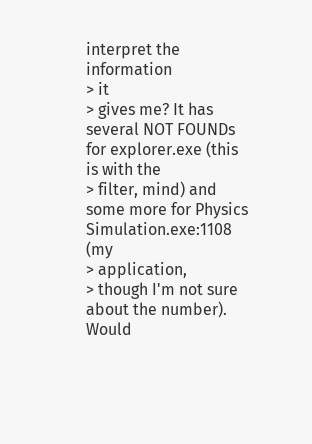interpret the information
> it
> gives me? It has several NOT FOUNDs for explorer.exe (this is with the
> filter, mind) and some more for Physics Simulation.exe:1108 (my
> application,
> though I'm not sure about the number). Would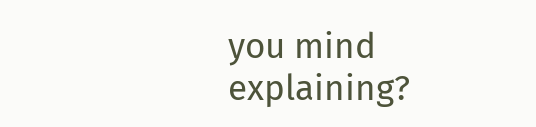you mind explaining?